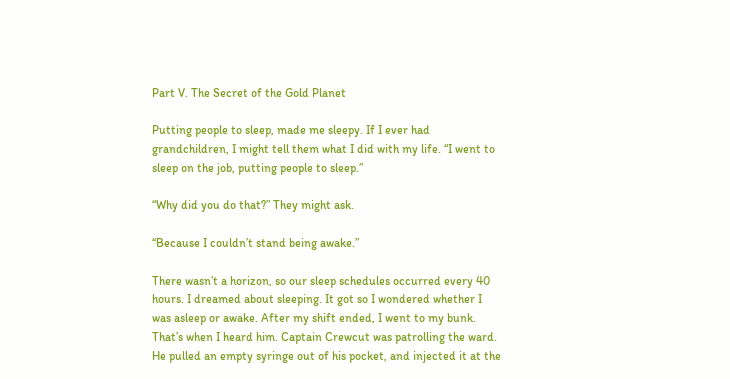Part V. The Secret of the Gold Planet

Putting people to sleep, made me sleepy. If I ever had grandchildren, I might tell them what I did with my life. “I went to sleep on the job, putting people to sleep.”

“Why did you do that?” They might ask.

“Because I couldn’t stand being awake.”

There wasn’t a horizon, so our sleep schedules occurred every 40 hours. I dreamed about sleeping. It got so I wondered whether I was asleep or awake. After my shift ended, I went to my bunk. That’s when I heard him. Captain Crewcut was patrolling the ward. He pulled an empty syringe out of his pocket, and injected it at the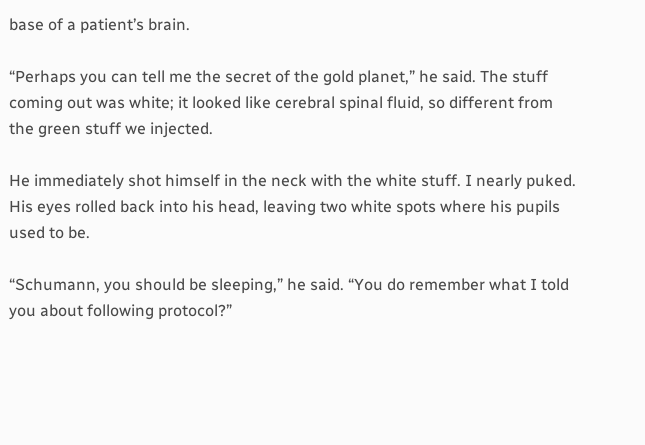base of a patient’s brain.

“Perhaps you can tell me the secret of the gold planet,” he said. The stuff coming out was white; it looked like cerebral spinal fluid, so different from the green stuff we injected.

He immediately shot himself in the neck with the white stuff. I nearly puked. His eyes rolled back into his head, leaving two white spots where his pupils used to be.

“Schumann, you should be sleeping,” he said. “You do remember what I told you about following protocol?”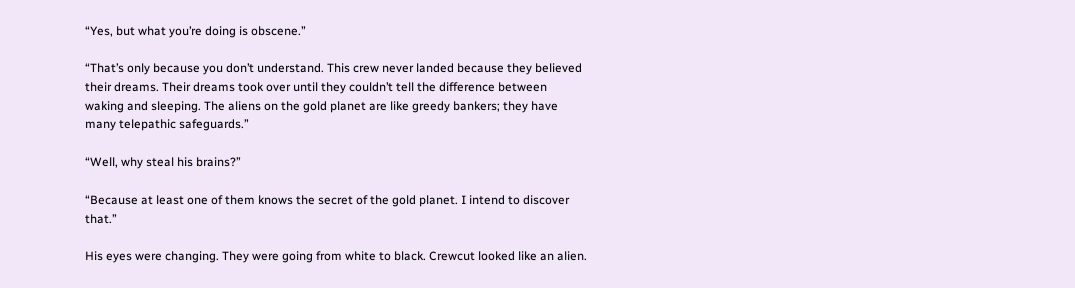“Yes, but what you’re doing is obscene.”

“That’s only because you don’t understand. This crew never landed because they believed their dreams. Their dreams took over until they couldn’t tell the difference between waking and sleeping. The aliens on the gold planet are like greedy bankers; they have many telepathic safeguards.”

“Well, why steal his brains?”

“Because at least one of them knows the secret of the gold planet. I intend to discover that.”

His eyes were changing. They were going from white to black. Crewcut looked like an alien.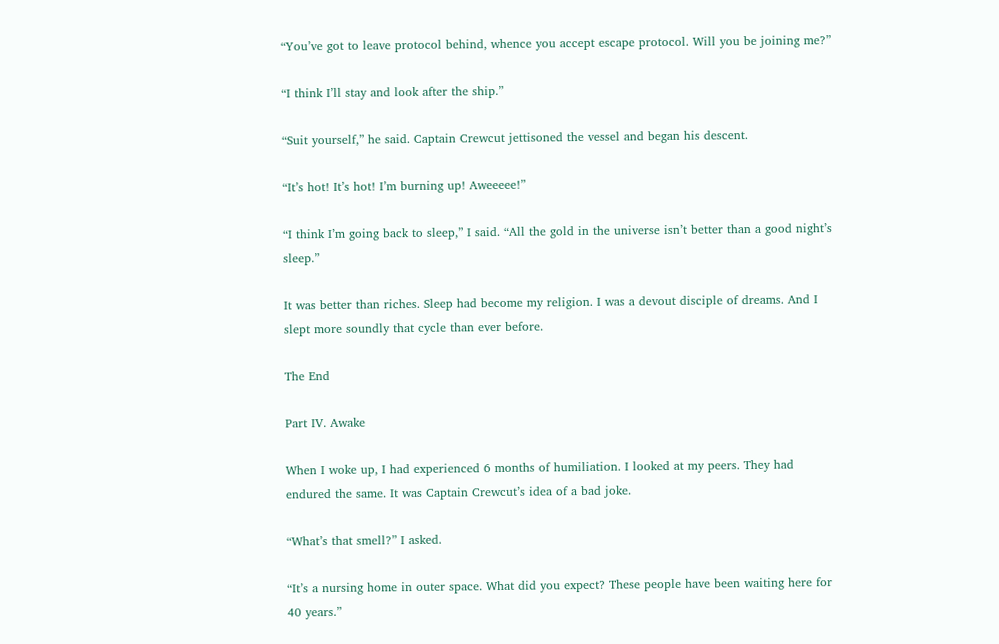“You’ve got to leave protocol behind, whence you accept escape protocol. Will you be joining me?”

“I think I’ll stay and look after the ship.”

“Suit yourself,” he said. Captain Crewcut jettisoned the vessel and began his descent.

“It’s hot! It’s hot! I’m burning up! Aweeeee!”

“I think I’m going back to sleep,” I said. “All the gold in the universe isn’t better than a good night’s sleep.”

It was better than riches. Sleep had become my religion. I was a devout disciple of dreams. And I slept more soundly that cycle than ever before.

The End

Part IV. Awake

When I woke up, I had experienced 6 months of humiliation. I looked at my peers. They had endured the same. It was Captain Crewcut’s idea of a bad joke.

“What’s that smell?” I asked.

“It’s a nursing home in outer space. What did you expect? These people have been waiting here for 40 years.”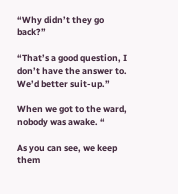“Why didn’t they go back?”

“That’s a good question, I don’t have the answer to. We’d better suit-up.”

When we got to the ward, nobody was awake. “

As you can see, we keep them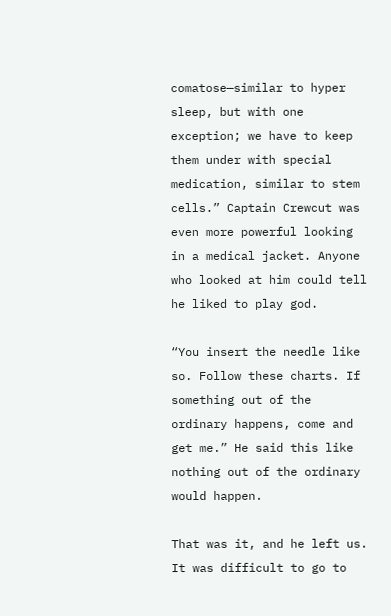comatose—similar to hyper sleep, but with one exception; we have to keep them under with special medication, similar to stem cells.” Captain Crewcut was even more powerful looking in a medical jacket. Anyone who looked at him could tell he liked to play god.

“You insert the needle like so. Follow these charts. If something out of the ordinary happens, come and get me.” He said this like nothing out of the ordinary would happen.

That was it, and he left us. It was difficult to go to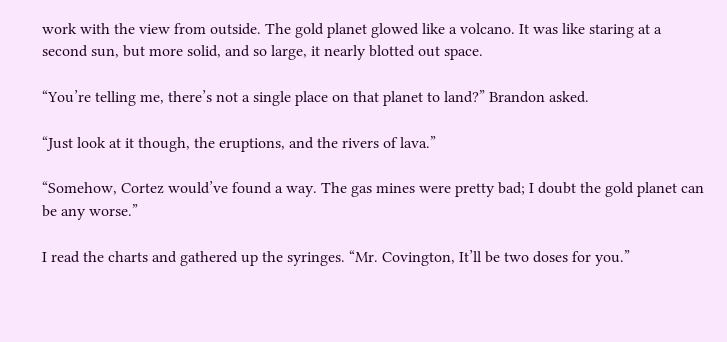work with the view from outside. The gold planet glowed like a volcano. It was like staring at a second sun, but more solid, and so large, it nearly blotted out space.

“You’re telling me, there’s not a single place on that planet to land?” Brandon asked.

“Just look at it though, the eruptions, and the rivers of lava.”

“Somehow, Cortez would’ve found a way. The gas mines were pretty bad; I doubt the gold planet can be any worse.”

I read the charts and gathered up the syringes. “Mr. Covington, It’ll be two doses for you.”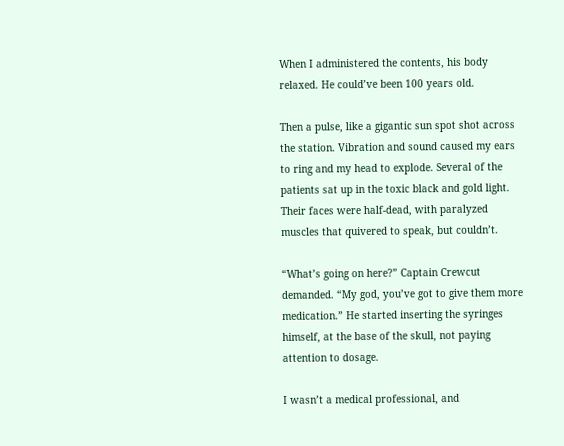When I administered the contents, his body relaxed. He could’ve been 100 years old.

Then a pulse, like a gigantic sun spot shot across the station. Vibration and sound caused my ears to ring and my head to explode. Several of the patients sat up in the toxic black and gold light. Their faces were half-dead, with paralyzed muscles that quivered to speak, but couldn’t.

“What’s going on here?” Captain Crewcut demanded. “My god, you’ve got to give them more medication.” He started inserting the syringes himself, at the base of the skull, not paying attention to dosage.

I wasn’t a medical professional, and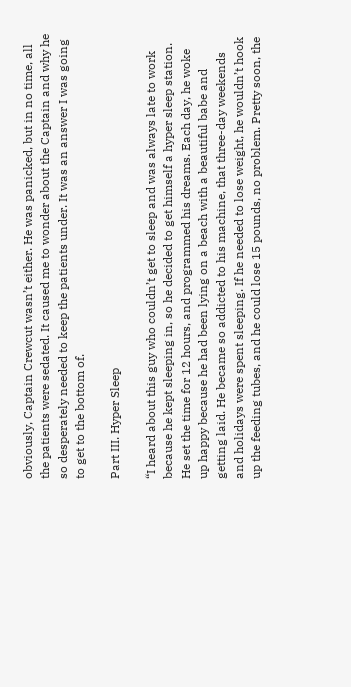obviously, Captain Crewcut wasn’t either. He was panicked, but in no time, all the patients were sedated. It caused me to wonder about the Captain and why he so desperately needed to keep the patients under. It was an answer I was going to get to the bottom of.

Part III. Hyper Sleep

“I heard about this guy who couldn’t get to sleep and was always late to work because he kept sleeping in, so he decided to get himself a hyper sleep station. He set the time for 12 hours, and programmed his dreams. Each day, he woke up happy because he had been lying on a beach with a beautiful babe and getting laid. He became so addicted to his machine, that three-day weekends and holidays were spent sleeping. If he needed to lose weight, he wouldn’t hook up the feeding tubes, and he could lose 15 pounds, no problem. Pretty soon, the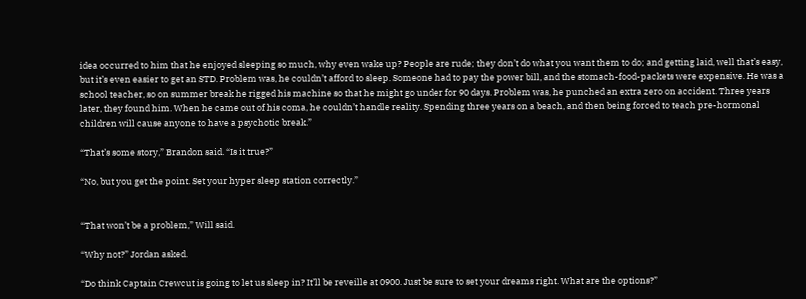idea occurred to him that he enjoyed sleeping so much, why even wake up? People are rude; they don’t do what you want them to do; and getting laid, well that’s easy, but it’s even easier to get an STD. Problem was, he couldn’t afford to sleep. Someone had to pay the power bill, and the stomach-food-packets were expensive. He was a school teacher, so on summer break he rigged his machine so that he might go under for 90 days. Problem was, he punched an extra zero on accident. Three years later, they found him. When he came out of his coma, he couldn’t handle reality. Spending three years on a beach, and then being forced to teach pre-hormonal children will cause anyone to have a psychotic break.”

“That’s some story,” Brandon said. “Is it true?”

“No, but you get the point. Set your hyper sleep station correctly.”


“That won’t be a problem,” Will said.

“Why not?” Jordan asked.

“Do think Captain Crewcut is going to let us sleep in? It’ll be reveille at 0900. Just be sure to set your dreams right. What are the options?”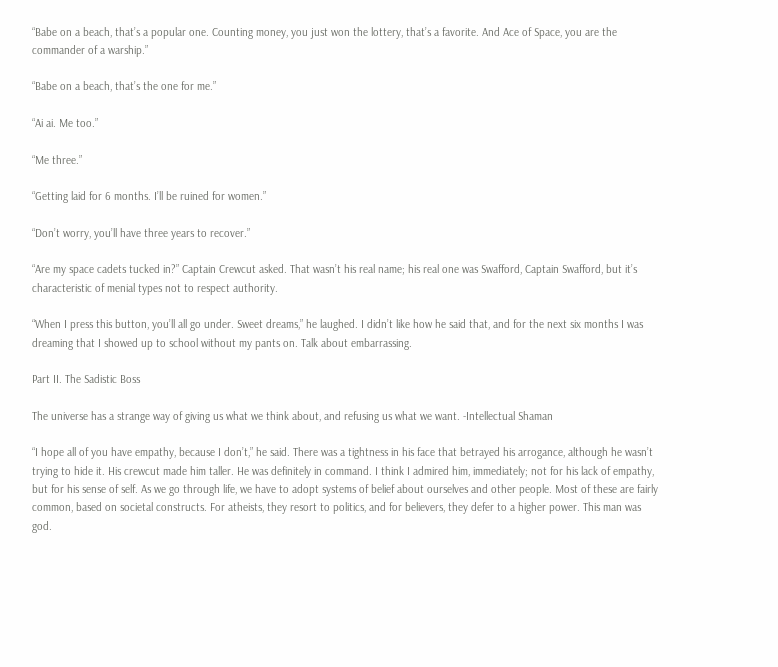“Babe on a beach, that’s a popular one. Counting money, you just won the lottery, that’s a favorite. And Ace of Space, you are the commander of a warship.”

“Babe on a beach, that’s the one for me.”

“Ai ai. Me too.”

“Me three.”

“Getting laid for 6 months. I’ll be ruined for women.”

“Don’t worry, you’ll have three years to recover.”

“Are my space cadets tucked in?” Captain Crewcut asked. That wasn’t his real name; his real one was Swafford, Captain Swafford, but it’s characteristic of menial types not to respect authority.

“When I press this button, you’ll all go under. Sweet dreams,” he laughed. I didn’t like how he said that, and for the next six months I was dreaming that I showed up to school without my pants on. Talk about embarrassing.

Part II. The Sadistic Boss

The universe has a strange way of giving us what we think about, and refusing us what we want. -Intellectual Shaman

“I hope all of you have empathy, because I don’t,” he said. There was a tightness in his face that betrayed his arrogance, although he wasn’t trying to hide it. His crewcut made him taller. He was definitely in command. I think I admired him, immediately; not for his lack of empathy, but for his sense of self. As we go through life, we have to adopt systems of belief about ourselves and other people. Most of these are fairly common, based on societal constructs. For atheists, they resort to politics, and for believers, they defer to a higher power. This man was god.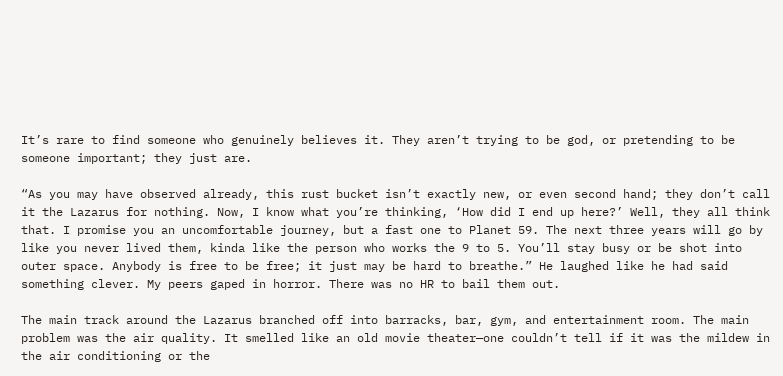It’s rare to find someone who genuinely believes it. They aren’t trying to be god, or pretending to be someone important; they just are.

“As you may have observed already, this rust bucket isn’t exactly new, or even second hand; they don’t call it the Lazarus for nothing. Now, I know what you’re thinking, ‘How did I end up here?’ Well, they all think that. I promise you an uncomfortable journey, but a fast one to Planet 59. The next three years will go by like you never lived them, kinda like the person who works the 9 to 5. You’ll stay busy or be shot into outer space. Anybody is free to be free; it just may be hard to breathe.” He laughed like he had said something clever. My peers gaped in horror. There was no HR to bail them out.

The main track around the Lazarus branched off into barracks, bar, gym, and entertainment room. The main problem was the air quality. It smelled like an old movie theater—one couldn’t tell if it was the mildew in the air conditioning or the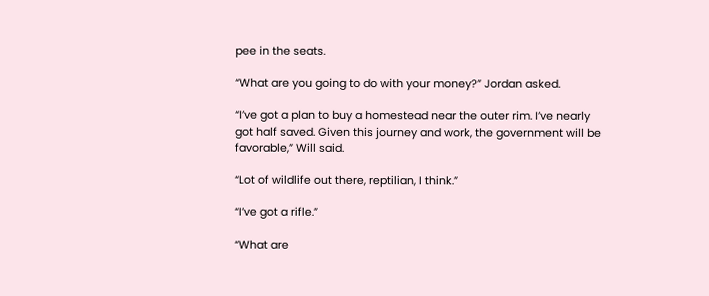pee in the seats.

“What are you going to do with your money?” Jordan asked.

“I’ve got a plan to buy a homestead near the outer rim. I’ve nearly got half saved. Given this journey and work, the government will be favorable,” Will said.

“Lot of wildlife out there, reptilian, I think.”

“I’ve got a rifle.”

“What are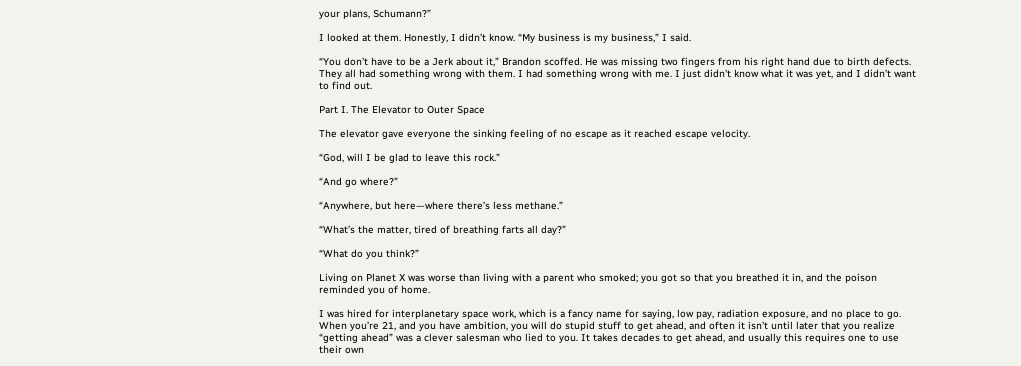your plans, Schumann?”

I looked at them. Honestly, I didn’t know. “My business is my business,” I said.

“You don’t have to be a Jerk about it,” Brandon scoffed. He was missing two fingers from his right hand due to birth defects. They all had something wrong with them. I had something wrong with me. I just didn’t know what it was yet, and I didn’t want to find out.

Part I. The Elevator to Outer Space

The elevator gave everyone the sinking feeling of no escape as it reached escape velocity.

“God, will I be glad to leave this rock.”

“And go where?”

“Anywhere, but here—where there’s less methane.”

“What’s the matter, tired of breathing farts all day?”

“What do you think?”

Living on Planet X was worse than living with a parent who smoked; you got so that you breathed it in, and the poison reminded you of home.

I was hired for interplanetary space work, which is a fancy name for saying, low pay, radiation exposure, and no place to go. When you’re 21, and you have ambition, you will do stupid stuff to get ahead, and often it isn’t until later that you realize “getting ahead” was a clever salesman who lied to you. It takes decades to get ahead, and usually this requires one to use their own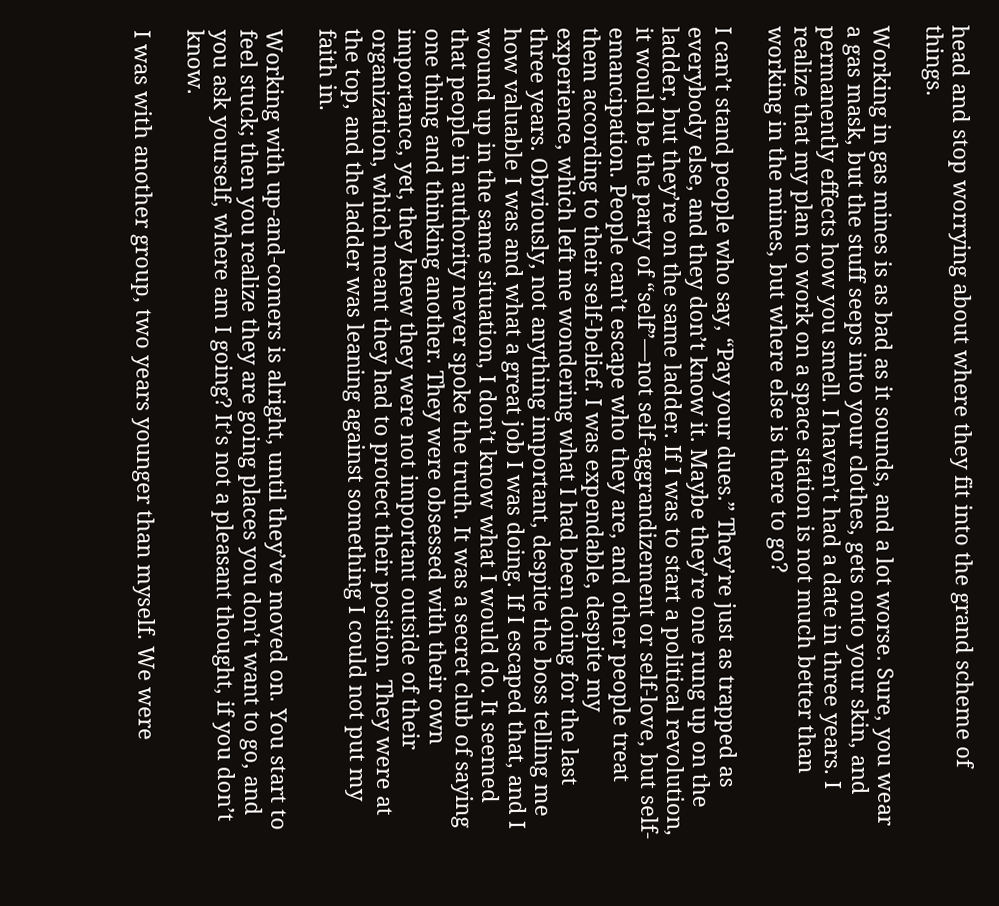head and stop worrying about where they fit into the grand scheme of things.

Working in gas mines is as bad as it sounds, and a lot worse. Sure, you wear a gas mask, but the stuff seeps into your clothes, gets onto your skin, and permanently effects how you smell. I haven’t had a date in three years. I realize that my plan to work on a space station is not much better than working in the mines, but where else is there to go?

I can’t stand people who say, “Pay your dues.” They’re just as trapped as everybody else, and they don’t know it. Maybe they’re one rung up on the ladder, but they’re on the same ladder. If I was to start a political revolution, it would be the party of “self”—not self-aggrandizement or self-love, but self-emancipation. People can’t escape who they are, and other people treat them according to their self-belief. I was expendable, despite my experience, which left me wondering what I had been doing for the last three years. Obviously, not anything important, despite the boss telling me how valuable I was and what a great job I was doing. If I escaped that, and I wound up in the same situation, I don’t know what I would do. It seemed that people in authority never spoke the truth. It was a secret club of saying one thing and thinking another. They were obsessed with their own importance, yet, they knew they were not important outside of their organization, which meant they had to protect their position. They were at the top, and the ladder was leaning against something I could not put my faith in.

Working with up-and-comers is alright, until they’ve moved on. You start to feel stuck; then you realize they are going places you don’t want to go, and you ask yourself, where am I going? It’s not a pleasant thought, if you don’t know.

I was with another group, two years younger than myself. We were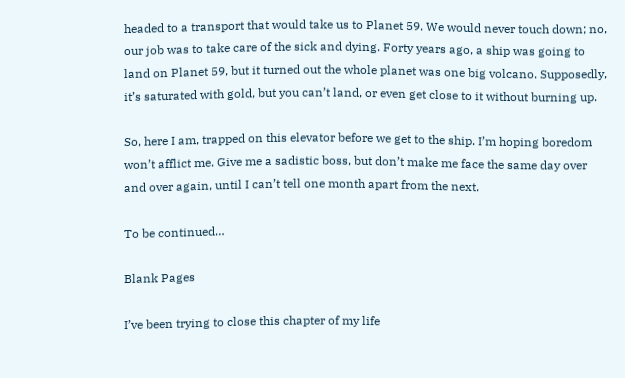headed to a transport that would take us to Planet 59. We would never touch down; no, our job was to take care of the sick and dying. Forty years ago, a ship was going to land on Planet 59, but it turned out the whole planet was one big volcano. Supposedly, it’s saturated with gold, but you can’t land, or even get close to it without burning up.

So, here I am, trapped on this elevator before we get to the ship. I’m hoping boredom won’t afflict me. Give me a sadistic boss, but don’t make me face the same day over and over again, until I can’t tell one month apart from the next.

To be continued…

Blank Pages

I’ve been trying to close this chapter of my life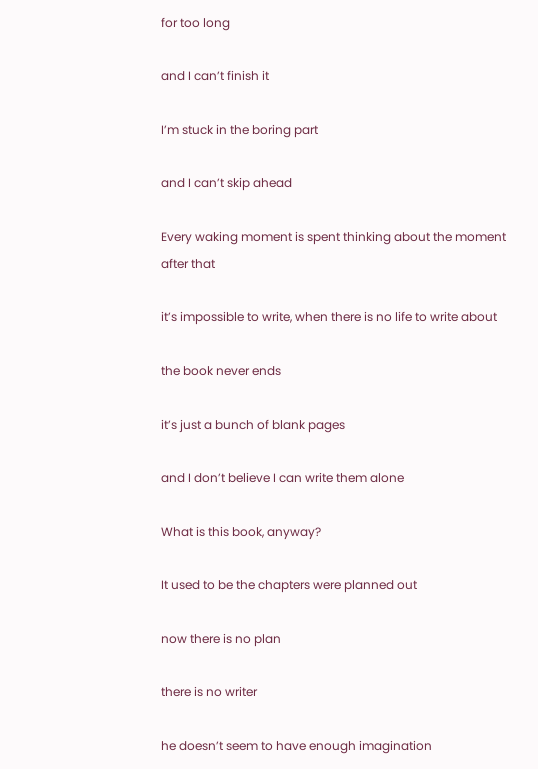for too long

and I can’t finish it

I’m stuck in the boring part

and I can’t skip ahead

Every waking moment is spent thinking about the moment after that

it’s impossible to write, when there is no life to write about

the book never ends

it’s just a bunch of blank pages

and I don’t believe I can write them alone

What is this book, anyway?

It used to be the chapters were planned out

now there is no plan

there is no writer

he doesn’t seem to have enough imagination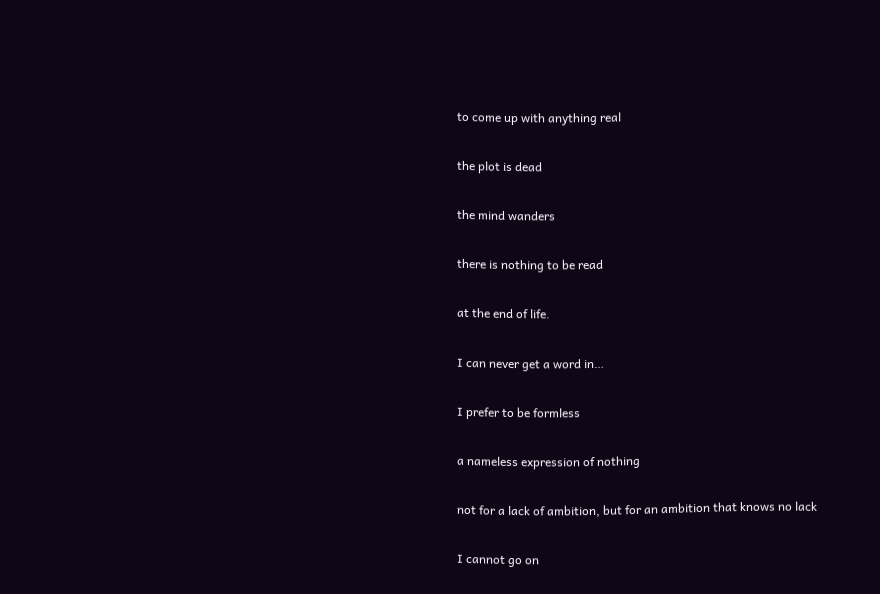to come up with anything real

the plot is dead

the mind wanders

there is nothing to be read

at the end of life.

I can never get a word in…

I prefer to be formless

a nameless expression of nothing

not for a lack of ambition, but for an ambition that knows no lack

I cannot go on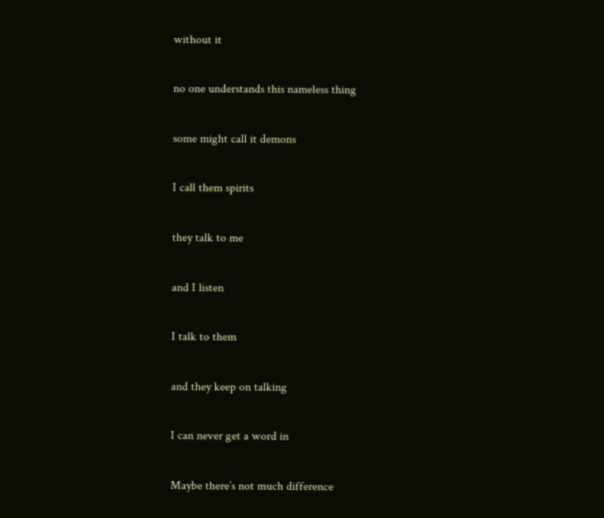without it

no one understands this nameless thing

some might call it demons

I call them spirits

they talk to me

and I listen

I talk to them

and they keep on talking

I can never get a word in

Maybe there’s not much difference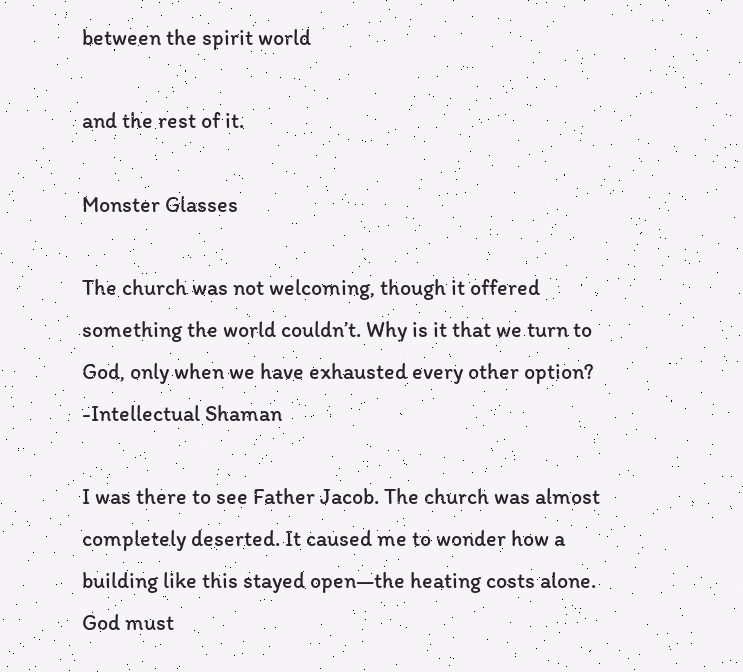between the spirit world

and the rest of it.

Monster Glasses

The church was not welcoming, though it offered something the world couldn’t. Why is it that we turn to God, only when we have exhausted every other option? -Intellectual Shaman

I was there to see Father Jacob. The church was almost completely deserted. It caused me to wonder how a building like this stayed open—the heating costs alone. God must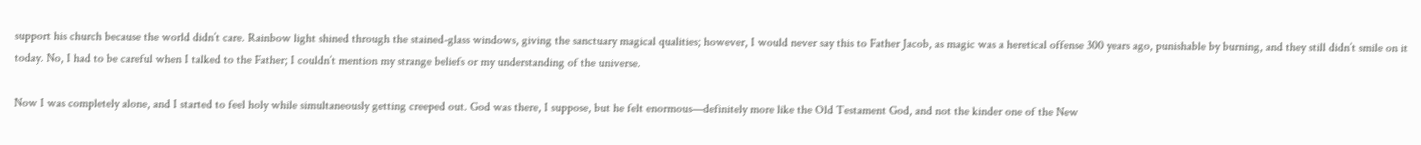support his church because the world didn’t care. Rainbow light shined through the stained-glass windows, giving the sanctuary magical qualities; however, I would never say this to Father Jacob, as magic was a heretical offense 300 years ago, punishable by burning, and they still didn’t smile on it today. No, I had to be careful when I talked to the Father; I couldn’t mention my strange beliefs or my understanding of the universe.

Now I was completely alone, and I started to feel holy while simultaneously getting creeped out. God was there, I suppose, but he felt enormous—definitely more like the Old Testament God, and not the kinder one of the New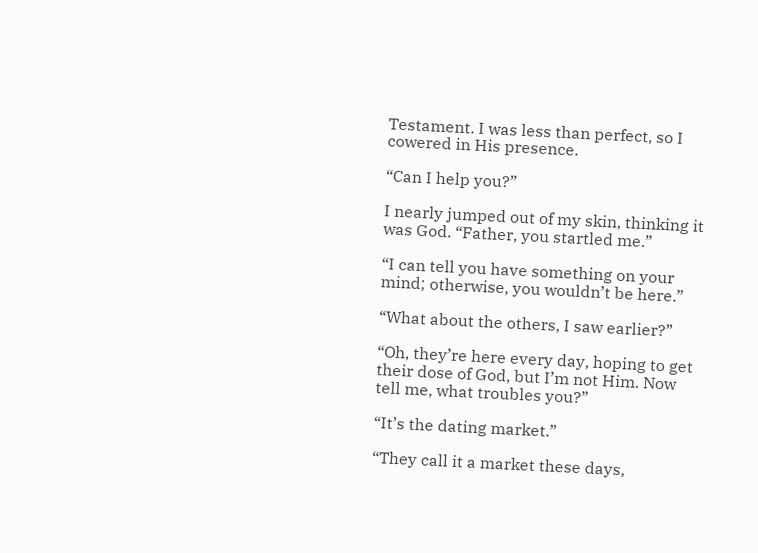Testament. I was less than perfect, so I cowered in His presence.

“Can I help you?”

I nearly jumped out of my skin, thinking it was God. “Father, you startled me.”

“I can tell you have something on your mind; otherwise, you wouldn’t be here.”

“What about the others, I saw earlier?”

“Oh, they’re here every day, hoping to get their dose of God, but I’m not Him. Now tell me, what troubles you?”

“It’s the dating market.”

“They call it a market these days,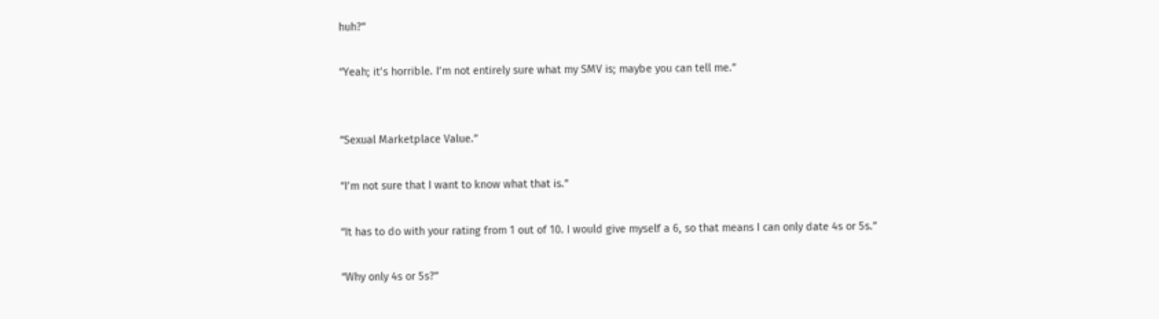huh?”

“Yeah; it’s horrible. I’m not entirely sure what my SMV is; maybe you can tell me.”


“Sexual Marketplace Value.”

“I’m not sure that I want to know what that is.”

“It has to do with your rating from 1 out of 10. I would give myself a 6, so that means I can only date 4s or 5s.”

“Why only 4s or 5s?”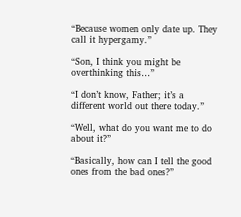“Because women only date up. They call it hypergamy.”

“Son, I think you might be overthinking this…”

“I don’t know, Father; it’s a different world out there today.”

“Well, what do you want me to do about it?”

“Basically, how can I tell the good ones from the bad ones?”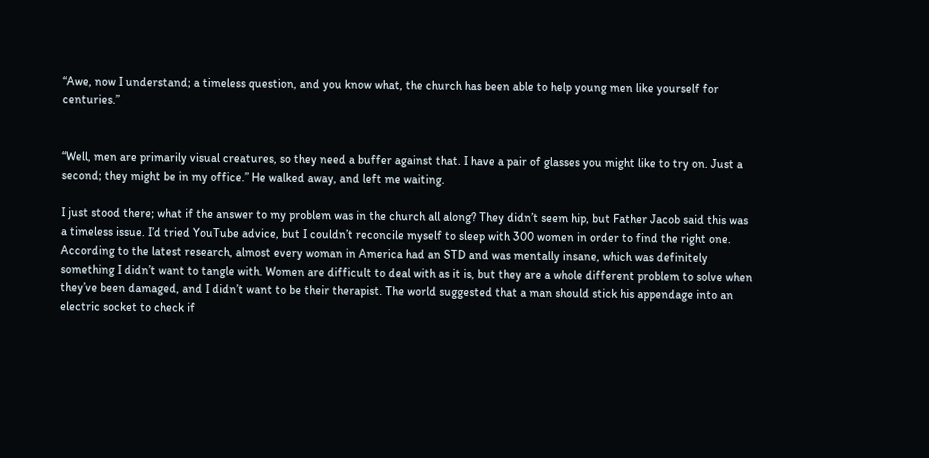“Awe, now I understand; a timeless question, and you know what, the church has been able to help young men like yourself for centuries.”


“Well, men are primarily visual creatures, so they need a buffer against that. I have a pair of glasses you might like to try on. Just a second; they might be in my office.” He walked away, and left me waiting.

I just stood there; what if the answer to my problem was in the church all along? They didn’t seem hip, but Father Jacob said this was a timeless issue. I’d tried YouTube advice, but I couldn’t reconcile myself to sleep with 300 women in order to find the right one. According to the latest research, almost every woman in America had an STD and was mentally insane, which was definitely something I didn’t want to tangle with. Women are difficult to deal with as it is, but they are a whole different problem to solve when they’ve been damaged, and I didn’t want to be their therapist. The world suggested that a man should stick his appendage into an electric socket to check if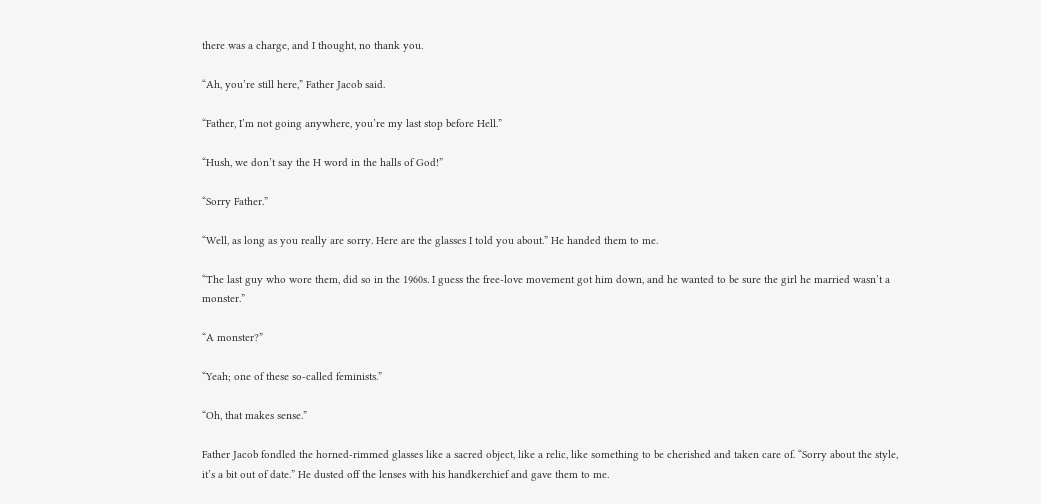there was a charge, and I thought, no thank you.

“Ah, you’re still here,” Father Jacob said.

“Father, I’m not going anywhere, you’re my last stop before Hell.”

“Hush, we don’t say the H word in the halls of God!”

“Sorry Father.”

“Well, as long as you really are sorry. Here are the glasses I told you about.” He handed them to me.

“The last guy who wore them, did so in the 1960s. I guess the free-love movement got him down, and he wanted to be sure the girl he married wasn’t a monster.”

“A monster?”

“Yeah; one of these so-called feminists.”

“Oh, that makes sense.”

Father Jacob fondled the horned-rimmed glasses like a sacred object, like a relic, like something to be cherished and taken care of. “Sorry about the style, it’s a bit out of date.” He dusted off the lenses with his handkerchief and gave them to me.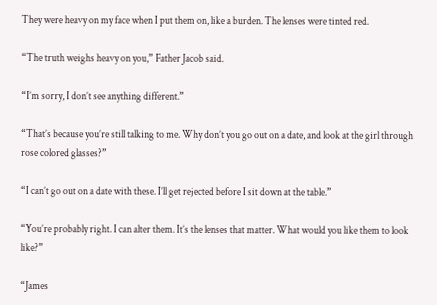They were heavy on my face when I put them on, like a burden. The lenses were tinted red.

“The truth weighs heavy on you,” Father Jacob said.

“I’m sorry, I don’t see anything different.”

“That’s because you’re still talking to me. Why don’t you go out on a date, and look at the girl through rose colored glasses?”

“I can’t go out on a date with these. I’ll get rejected before I sit down at the table.”

“You’re probably right. I can alter them. It’s the lenses that matter. What would you like them to look like?”

“James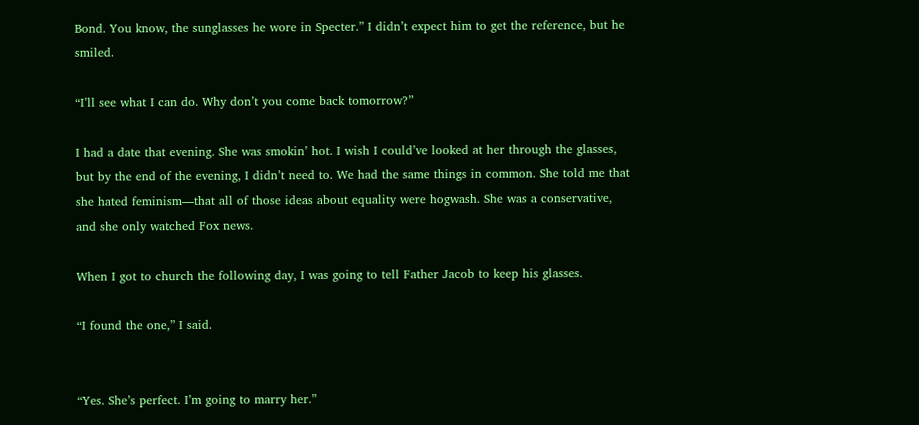Bond. You know, the sunglasses he wore in Specter.” I didn’t expect him to get the reference, but he smiled.

“I’ll see what I can do. Why don’t you come back tomorrow?”

I had a date that evening. She was smokin’ hot. I wish I could’ve looked at her through the glasses, but by the end of the evening, I didn’t need to. We had the same things in common. She told me that she hated feminism—that all of those ideas about equality were hogwash. She was a conservative, and she only watched Fox news.

When I got to church the following day, I was going to tell Father Jacob to keep his glasses.

“I found the one,” I said.


“Yes. She’s perfect. I’m going to marry her.”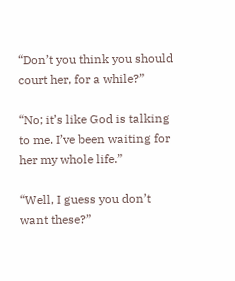“Don’t you think you should court her, for a while?”

“No; it’s like God is talking to me. I’ve been waiting for her my whole life.”

“Well, I guess you don’t want these?”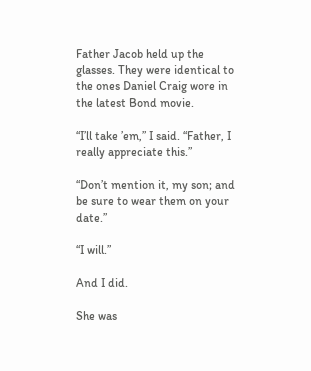Father Jacob held up the glasses. They were identical to the ones Daniel Craig wore in the latest Bond movie.

“I’ll take ’em,” I said. “Father, I really appreciate this.”

“Don’t mention it, my son; and be sure to wear them on your date.”

“I will.”

And I did.

She was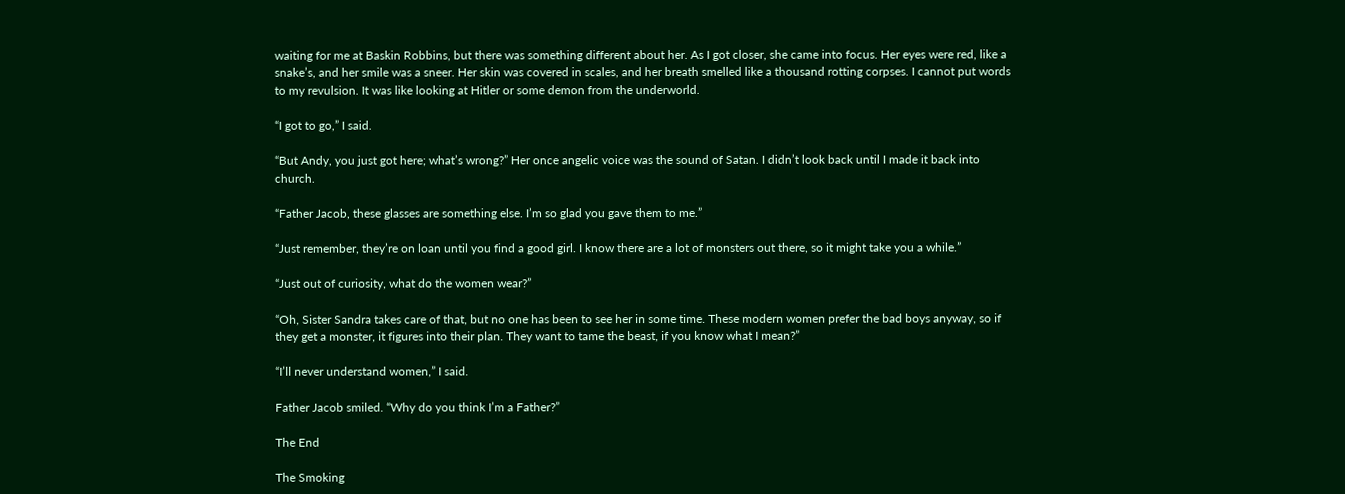waiting for me at Baskin Robbins, but there was something different about her. As I got closer, she came into focus. Her eyes were red, like a snake’s, and her smile was a sneer. Her skin was covered in scales, and her breath smelled like a thousand rotting corpses. I cannot put words to my revulsion. It was like looking at Hitler or some demon from the underworld.

“I got to go,” I said.

“But Andy, you just got here; what’s wrong?” Her once angelic voice was the sound of Satan. I didn’t look back until I made it back into church.

“Father Jacob, these glasses are something else. I’m so glad you gave them to me.”

“Just remember, they’re on loan until you find a good girl. I know there are a lot of monsters out there, so it might take you a while.”

“Just out of curiosity, what do the women wear?”

“Oh, Sister Sandra takes care of that, but no one has been to see her in some time. These modern women prefer the bad boys anyway, so if they get a monster, it figures into their plan. They want to tame the beast, if you know what I mean?”

“I’ll never understand women,” I said.

Father Jacob smiled. “Why do you think I’m a Father?”

The End

The Smoking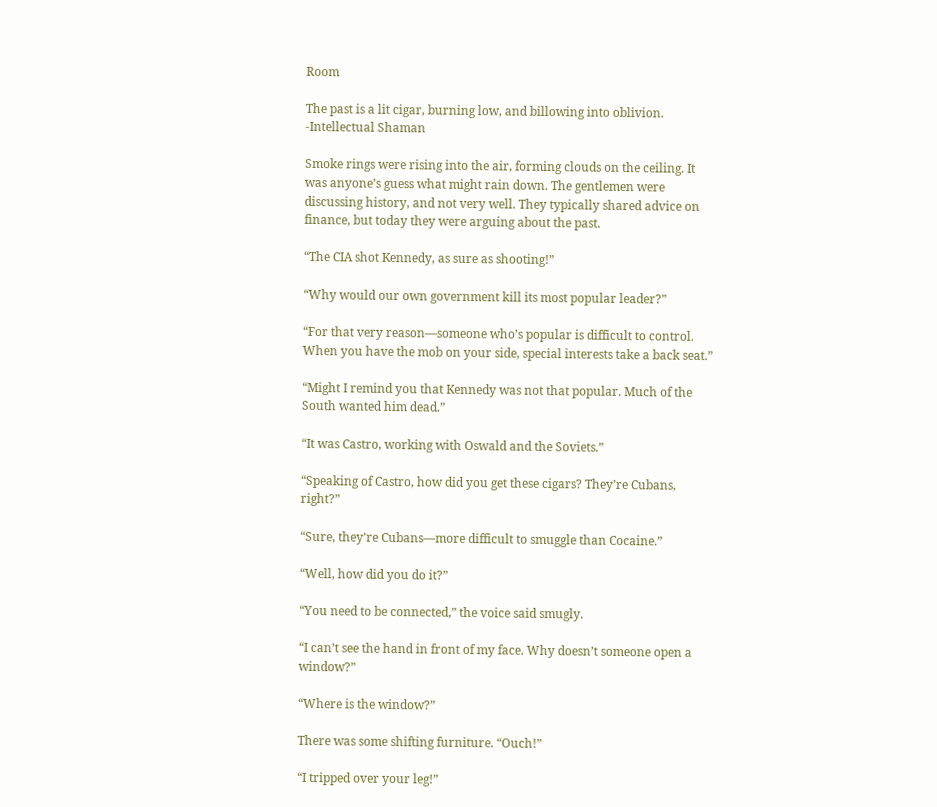Room

The past is a lit cigar, burning low, and billowing into oblivion. -Intellectual Shaman

Smoke rings were rising into the air, forming clouds on the ceiling. It was anyone’s guess what might rain down. The gentlemen were discussing history, and not very well. They typically shared advice on finance, but today they were arguing about the past.

“The CIA shot Kennedy, as sure as shooting!”

“Why would our own government kill its most popular leader?”

“For that very reason—someone who’s popular is difficult to control. When you have the mob on your side, special interests take a back seat.”

“Might I remind you that Kennedy was not that popular. Much of the South wanted him dead.”

“It was Castro, working with Oswald and the Soviets.”

“Speaking of Castro, how did you get these cigars? They’re Cubans, right?”

“Sure, they’re Cubans—more difficult to smuggle than Cocaine.”

“Well, how did you do it?”

“You need to be connected,” the voice said smugly.

“I can’t see the hand in front of my face. Why doesn’t someone open a window?”

“Where is the window?”

There was some shifting furniture. “Ouch!”

“I tripped over your leg!”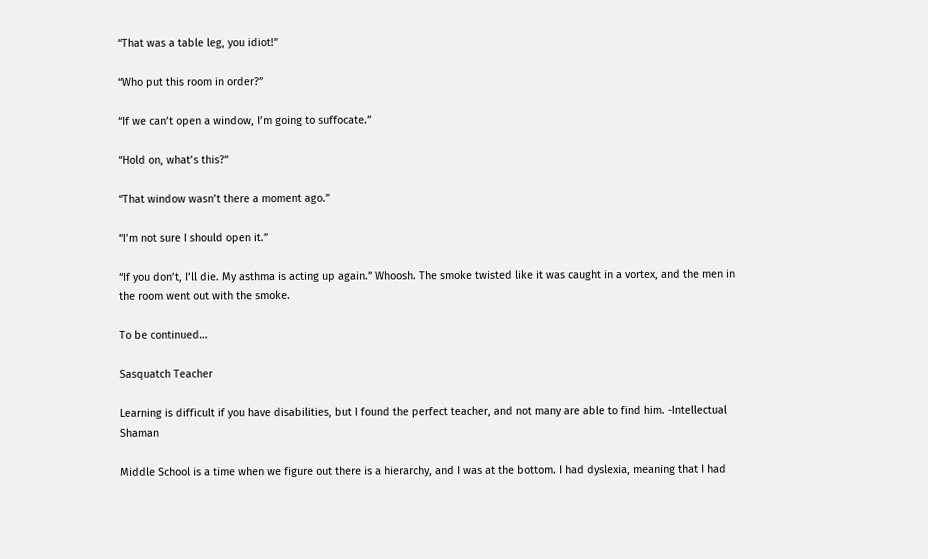“That was a table leg, you idiot!”

“Who put this room in order?”

“If we can’t open a window, I’m going to suffocate.”

“Hold on, what’s this?”

“That window wasn’t there a moment ago.”

“I’m not sure I should open it.”

“If you don’t, I’ll die. My asthma is acting up again.” Whoosh. The smoke twisted like it was caught in a vortex, and the men in the room went out with the smoke.

To be continued…

Sasquatch Teacher

Learning is difficult if you have disabilities, but I found the perfect teacher, and not many are able to find him. -Intellectual Shaman

Middle School is a time when we figure out there is a hierarchy, and I was at the bottom. I had dyslexia, meaning that I had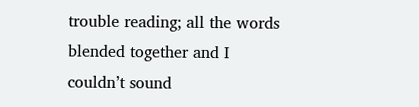trouble reading; all the words blended together and I couldn’t sound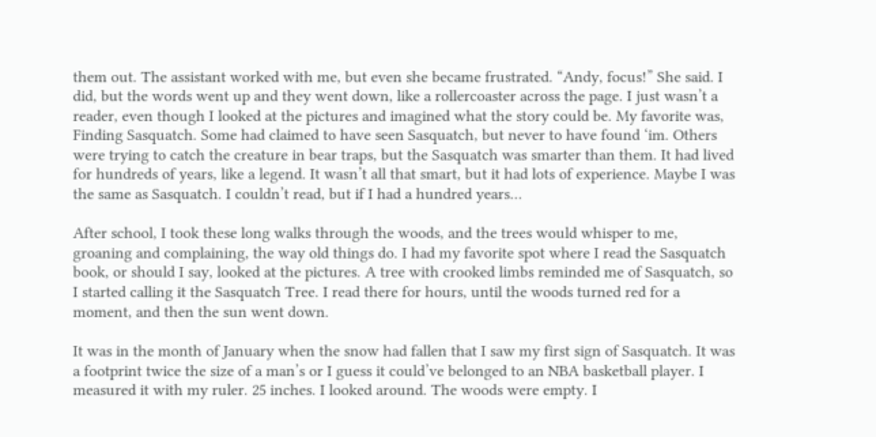them out. The assistant worked with me, but even she became frustrated. “Andy, focus!” She said. I did, but the words went up and they went down, like a rollercoaster across the page. I just wasn’t a reader, even though I looked at the pictures and imagined what the story could be. My favorite was, Finding Sasquatch. Some had claimed to have seen Sasquatch, but never to have found ‘im. Others were trying to catch the creature in bear traps, but the Sasquatch was smarter than them. It had lived for hundreds of years, like a legend. It wasn’t all that smart, but it had lots of experience. Maybe I was the same as Sasquatch. I couldn’t read, but if I had a hundred years…

After school, I took these long walks through the woods, and the trees would whisper to me, groaning and complaining, the way old things do. I had my favorite spot where I read the Sasquatch book, or should I say, looked at the pictures. A tree with crooked limbs reminded me of Sasquatch, so I started calling it the Sasquatch Tree. I read there for hours, until the woods turned red for a moment, and then the sun went down.

It was in the month of January when the snow had fallen that I saw my first sign of Sasquatch. It was a footprint twice the size of a man’s or I guess it could’ve belonged to an NBA basketball player. I measured it with my ruler. 25 inches. I looked around. The woods were empty. I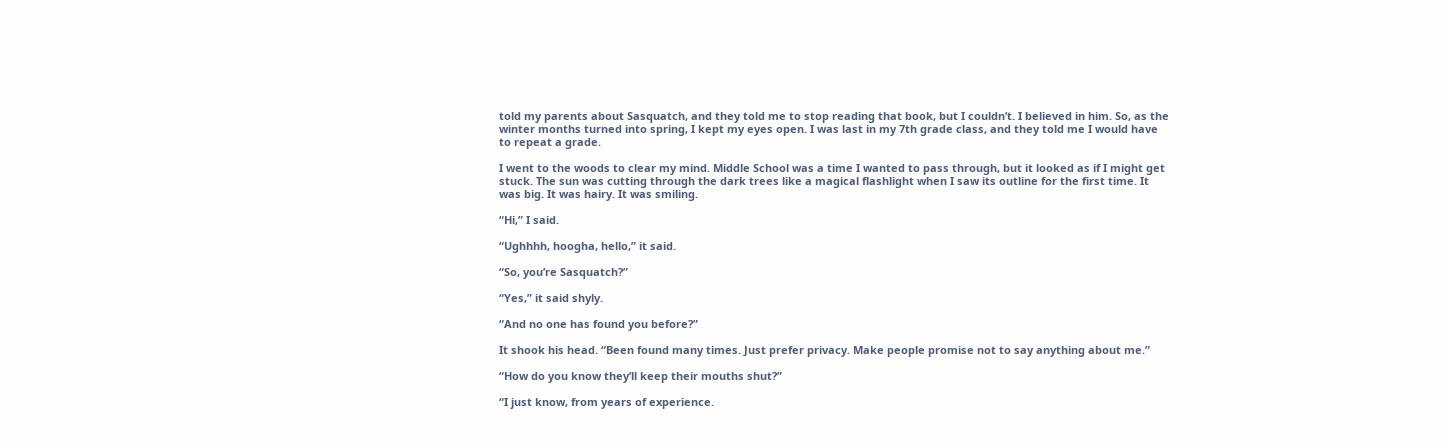told my parents about Sasquatch, and they told me to stop reading that book, but I couldn’t. I believed in him. So, as the winter months turned into spring, I kept my eyes open. I was last in my 7th grade class, and they told me I would have to repeat a grade.

I went to the woods to clear my mind. Middle School was a time I wanted to pass through, but it looked as if I might get stuck. The sun was cutting through the dark trees like a magical flashlight when I saw its outline for the first time. It was big. It was hairy. It was smiling.

“Hi,” I said.

“Ughhhh, hoogha, hello,” it said.

“So, you’re Sasquatch?”

“Yes,” it said shyly.

“And no one has found you before?”

It shook his head. “Been found many times. Just prefer privacy. Make people promise not to say anything about me.”

“How do you know they’ll keep their mouths shut?”

“I just know, from years of experience.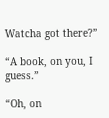Watcha got there?”

“A book, on you, I guess.”

“Oh, on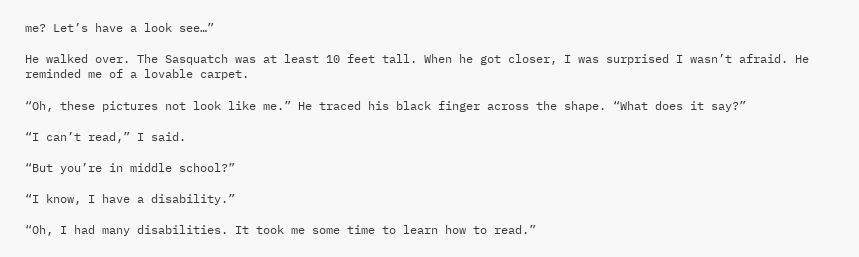me? Let’s have a look see…”

He walked over. The Sasquatch was at least 10 feet tall. When he got closer, I was surprised I wasn’t afraid. He reminded me of a lovable carpet.

“Oh, these pictures not look like me.” He traced his black finger across the shape. “What does it say?”

“I can’t read,” I said.

“But you’re in middle school?”

“I know, I have a disability.”

“Oh, I had many disabilities. It took me some time to learn how to read.”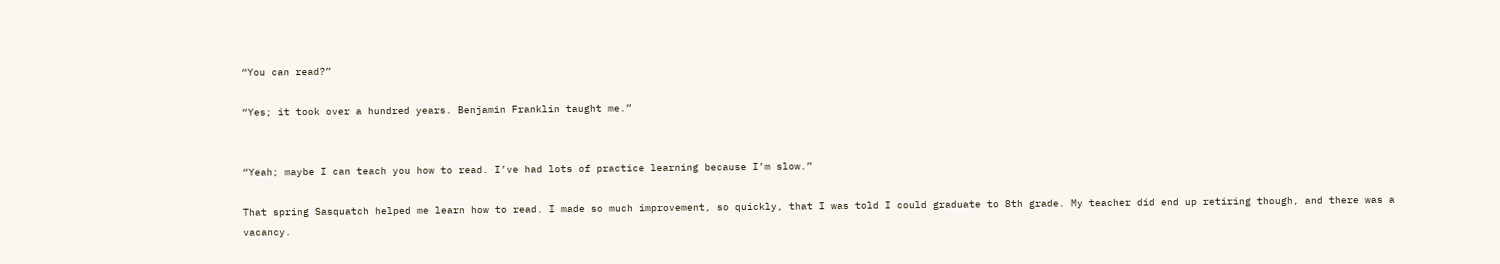“You can read?”

“Yes; it took over a hundred years. Benjamin Franklin taught me.”


“Yeah; maybe I can teach you how to read. I’ve had lots of practice learning because I’m slow.”

That spring Sasquatch helped me learn how to read. I made so much improvement, so quickly, that I was told I could graduate to 8th grade. My teacher did end up retiring though, and there was a vacancy.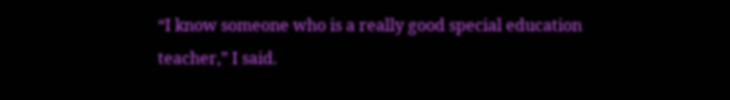“I know someone who is a really good special education teacher,” I said.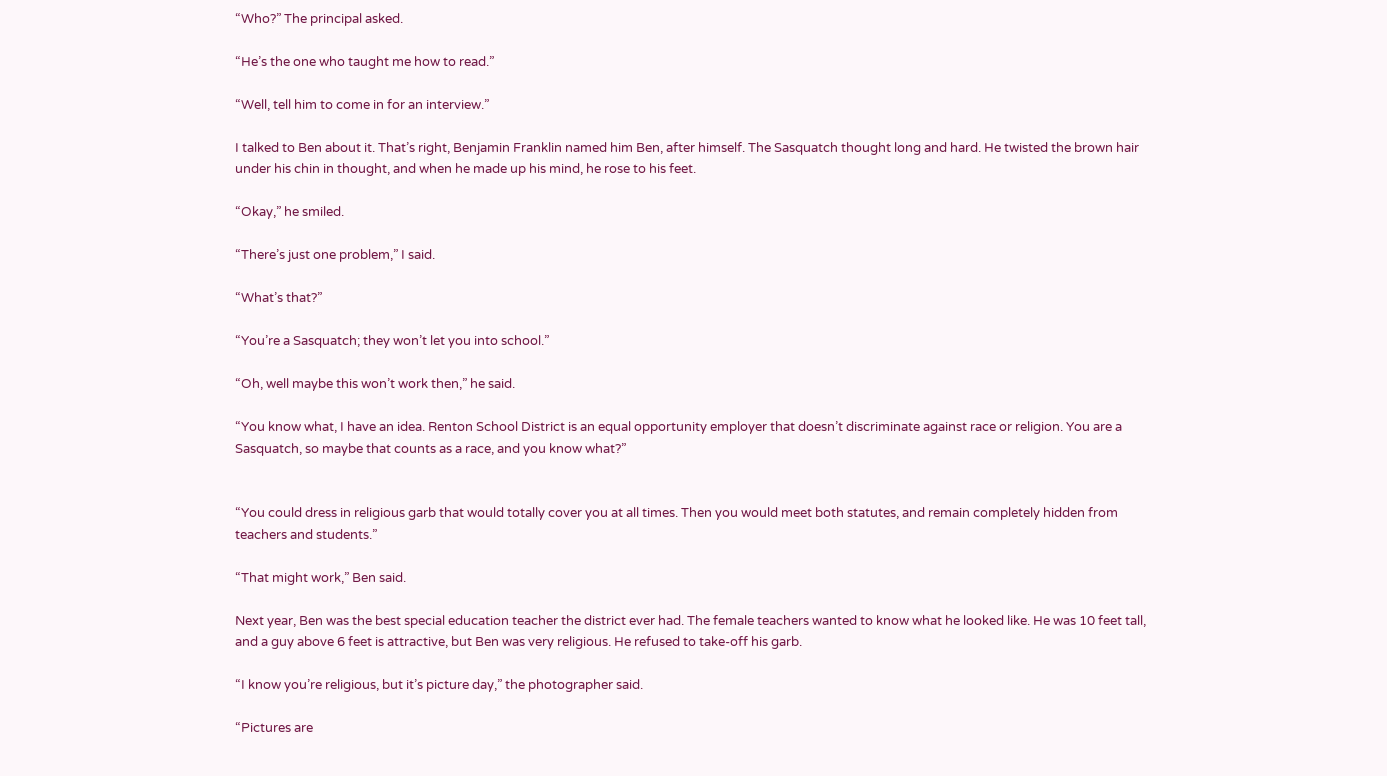“Who?” The principal asked.

“He’s the one who taught me how to read.”

“Well, tell him to come in for an interview.”

I talked to Ben about it. That’s right, Benjamin Franklin named him Ben, after himself. The Sasquatch thought long and hard. He twisted the brown hair under his chin in thought, and when he made up his mind, he rose to his feet.

“Okay,” he smiled.

“There’s just one problem,” I said.

“What’s that?”

“You’re a Sasquatch; they won’t let you into school.”

“Oh, well maybe this won’t work then,” he said.

“You know what, I have an idea. Renton School District is an equal opportunity employer that doesn’t discriminate against race or religion. You are a Sasquatch, so maybe that counts as a race, and you know what?”


“You could dress in religious garb that would totally cover you at all times. Then you would meet both statutes, and remain completely hidden from teachers and students.”

“That might work,” Ben said.

Next year, Ben was the best special education teacher the district ever had. The female teachers wanted to know what he looked like. He was 10 feet tall, and a guy above 6 feet is attractive, but Ben was very religious. He refused to take-off his garb.

“I know you’re religious, but it’s picture day,” the photographer said.

“Pictures are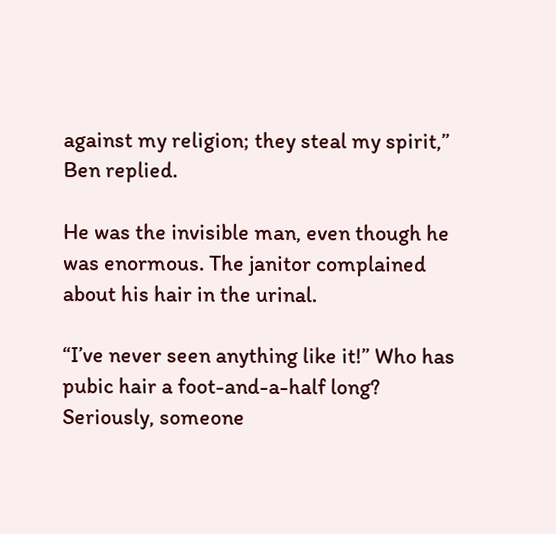against my religion; they steal my spirit,” Ben replied.

He was the invisible man, even though he was enormous. The janitor complained about his hair in the urinal.

“I’ve never seen anything like it!” Who has pubic hair a foot-and-a-half long? Seriously, someone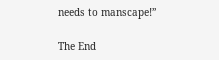needs to manscape!”

The End